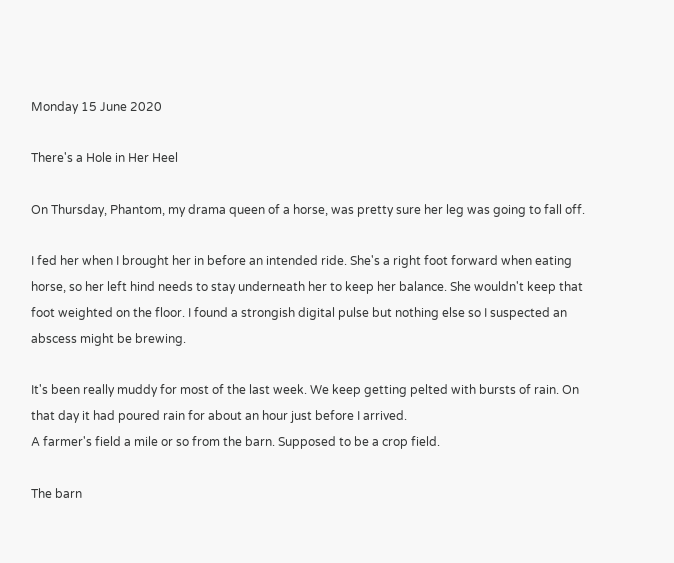Monday 15 June 2020

There's a Hole in Her Heel

On Thursday, Phantom, my drama queen of a horse, was pretty sure her leg was going to fall off.

I fed her when I brought her in before an intended ride. She's a right foot forward when eating horse, so her left hind needs to stay underneath her to keep her balance. She wouldn't keep that foot weighted on the floor. I found a strongish digital pulse but nothing else so I suspected an abscess might be brewing.

It's been really muddy for most of the last week. We keep getting pelted with bursts of rain. On that day it had poured rain for about an hour just before I arrived.
A farmer's field a mile or so from the barn. Supposed to be a crop field.

The barn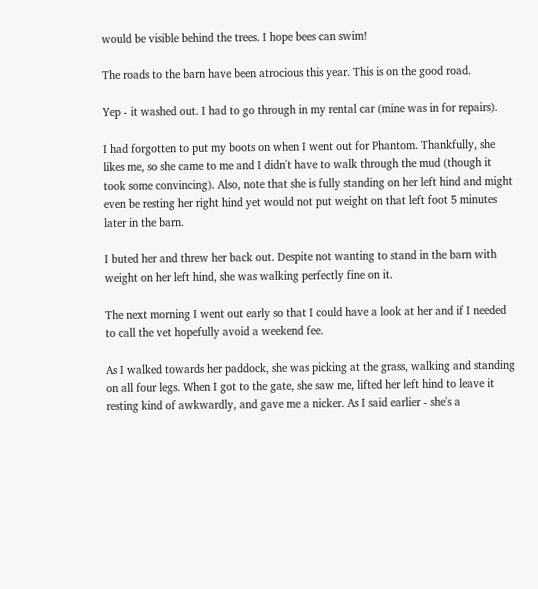would be visible behind the trees. I hope bees can swim!

The roads to the barn have been atrocious this year. This is on the good road.

Yep - it washed out. I had to go through in my rental car (mine was in for repairs).

I had forgotten to put my boots on when I went out for Phantom. Thankfully, she likes me, so she came to me and I didn't have to walk through the mud (though it took some convincing). Also, note that she is fully standing on her left hind and might even be resting her right hind yet would not put weight on that left foot 5 minutes later in the barn.

I buted her and threw her back out. Despite not wanting to stand in the barn with weight on her left hind, she was walking perfectly fine on it.

The next morning I went out early so that I could have a look at her and if I needed to call the vet hopefully avoid a weekend fee.

As I walked towards her paddock, she was picking at the grass, walking and standing on all four legs. When I got to the gate, she saw me, lifted her left hind to leave it resting kind of awkwardly, and gave me a nicker. As I said earlier - she's a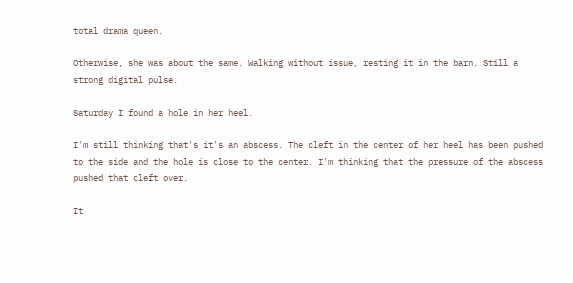total drama queen.

Otherwise, she was about the same. Walking without issue, resting it in the barn. Still a strong digital pulse.

Saturday I found a hole in her heel.

I'm still thinking that's it's an abscess. The cleft in the center of her heel has been pushed to the side and the hole is close to the center. I'm thinking that the pressure of the abscess pushed that cleft over.

It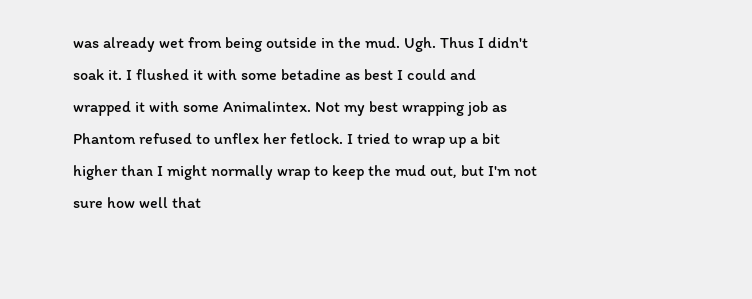was already wet from being outside in the mud. Ugh. Thus I didn't soak it. I flushed it with some betadine as best I could and wrapped it with some Animalintex. Not my best wrapping job as Phantom refused to unflex her fetlock. I tried to wrap up a bit higher than I might normally wrap to keep the mud out, but I'm not sure how well that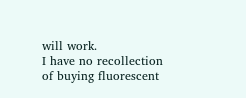will work.
I have no recollection of buying fluorescent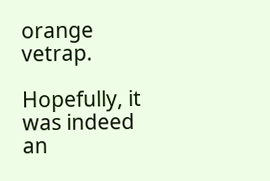orange vetrap.

Hopefully, it was indeed an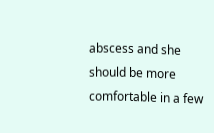abscess and she should be more comfortable in a few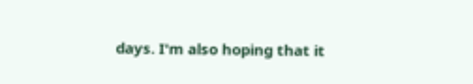days. I'm also hoping that it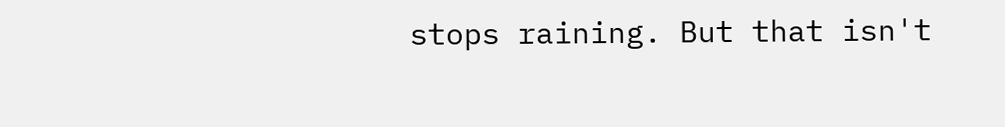stops raining. But that isn't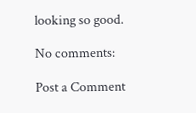looking so good.

No comments:

Post a Comment